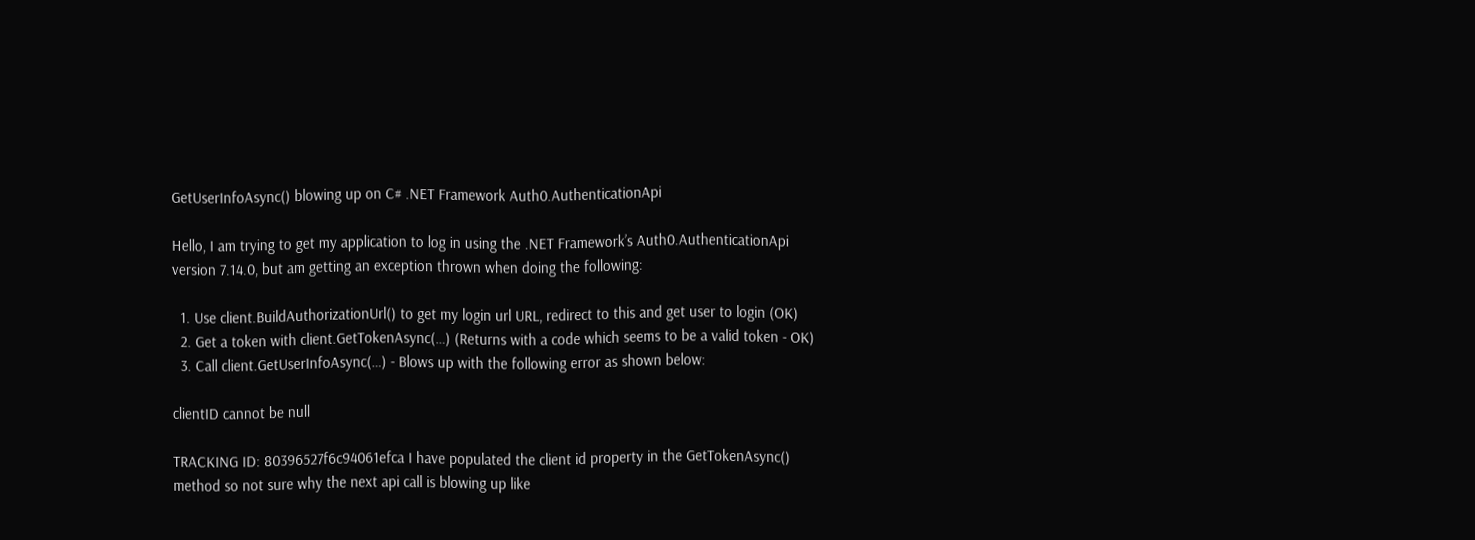GetUserInfoAsync() blowing up on C# .NET Framework Auth0.AuthenticationApi

Hello, I am trying to get my application to log in using the .NET Framework’s Auth0.AuthenticationApi version 7.14.0, but am getting an exception thrown when doing the following:

  1. Use client.BuildAuthorizationUrl() to get my login url URL, redirect to this and get user to login (OK)
  2. Get a token with client.GetTokenAsync(…) (Returns with a code which seems to be a valid token - OK)
  3. Call client.GetUserInfoAsync(…) - Blows up with the following error as shown below:

clientID cannot be null

TRACKING ID: 80396527f6c94061efca I have populated the client id property in the GetTokenAsync() method so not sure why the next api call is blowing up like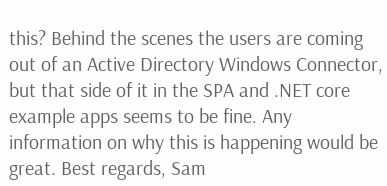this? Behind the scenes the users are coming out of an Active Directory Windows Connector, but that side of it in the SPA and .NET core example apps seems to be fine. Any information on why this is happening would be great. Best regards, Sam